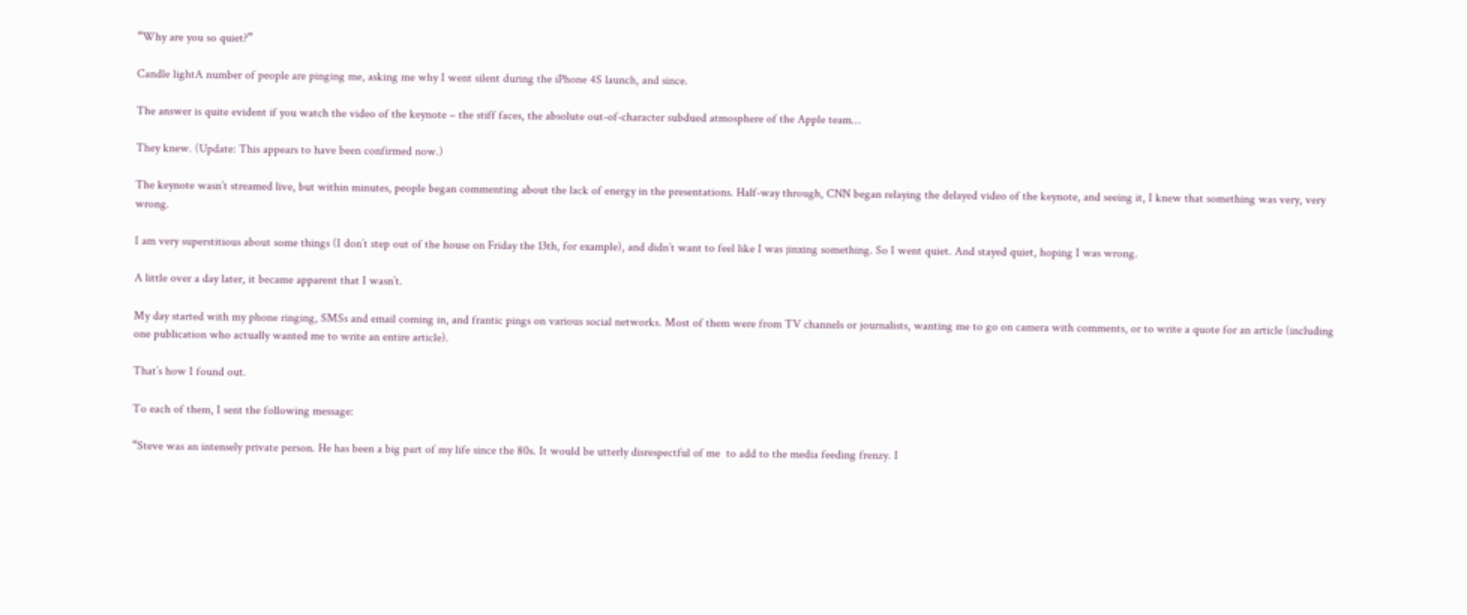“Why are you so quiet?”

Candle lightA number of people are pinging me, asking me why I went silent during the iPhone 4S launch, and since.

The answer is quite evident if you watch the video of the keynote – the stiff faces, the absolute out-of-character subdued atmosphere of the Apple team…

They knew. (Update: This appears to have been confirmed now.)

The keynote wasn’t streamed live, but within minutes, people began commenting about the lack of energy in the presentations. Half-way through, CNN began relaying the delayed video of the keynote, and seeing it, I knew that something was very, very wrong.

I am very superstitious about some things (I don’t step out of the house on Friday the 13th, for example), and didn’t want to feel like I was jinxing something. So I went quiet. And stayed quiet, hoping I was wrong.

A little over a day later, it became apparent that I wasn’t.

My day started with my phone ringing, SMSs and email coming in, and frantic pings on various social networks. Most of them were from TV channels or journalists, wanting me to go on camera with comments, or to write a quote for an article (including one publication who actually wanted me to write an entire article).

That’s how I found out.

To each of them, I sent the following message:

“Steve was an intensely private person. He has been a big part of my life since the 80s. It would be utterly disrespectful of me  to add to the media feeding frenzy. I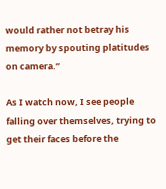would rather not betray his memory by spouting platitudes on camera.”

As I watch now, I see people falling over themselves, trying to get their faces before the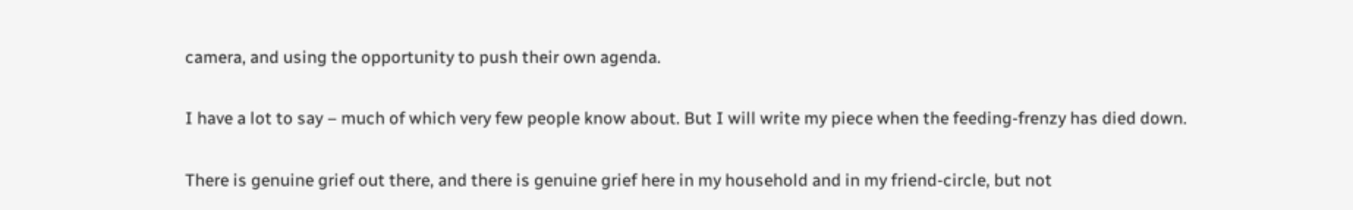camera, and using the opportunity to push their own agenda.

I have a lot to say – much of which very few people know about. But I will write my piece when the feeding-frenzy has died down.

There is genuine grief out there, and there is genuine grief here in my household and in my friend-circle, but not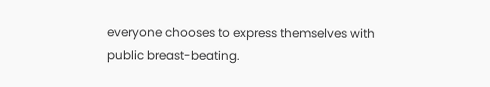everyone chooses to express themselves with public breast-beating.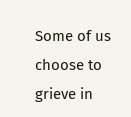Some of us choose to grieve in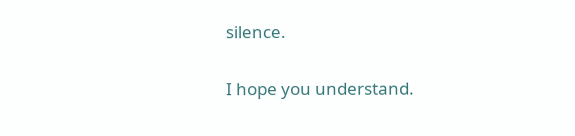silence.

I hope you understand.